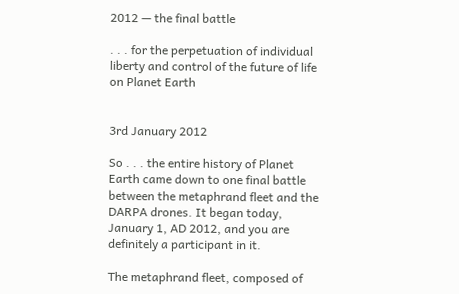2012 — the final battle

. . . for the perpetuation of individual liberty and control of the future of life on Planet Earth


3rd January 2012

So . . . the entire history of Planet Earth came down to one final battle between the metaphrand fleet and the DARPA drones. It began today, January 1, AD 2012, and you are definitely a participant in it.

The metaphrand fleet, composed of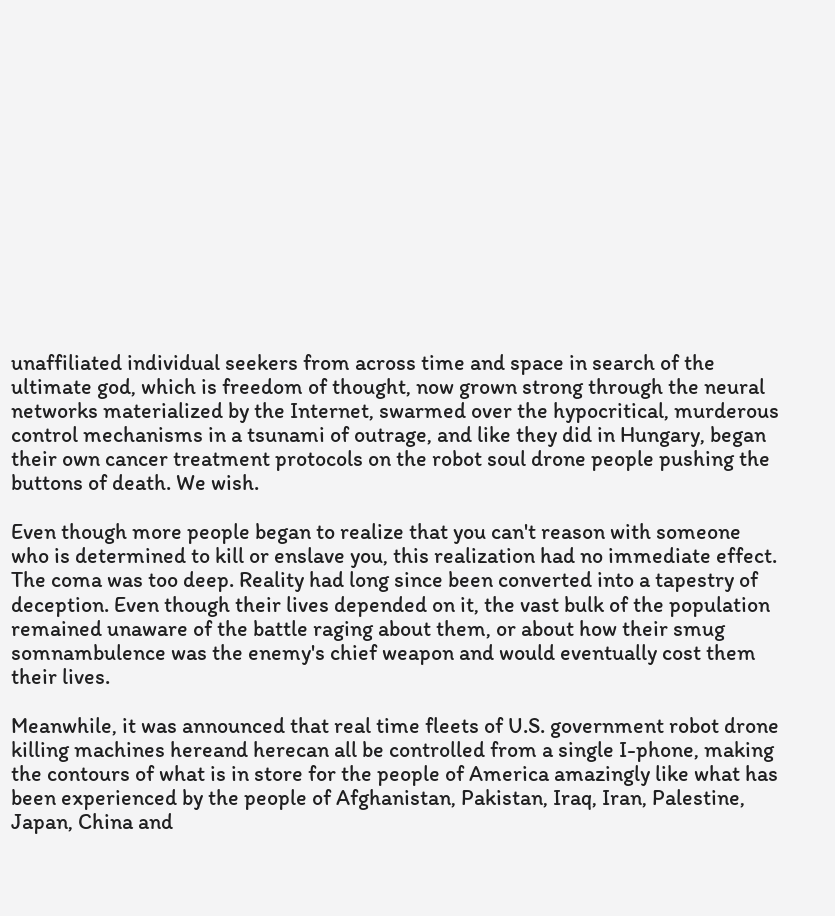unaffiliated individual seekers from across time and space in search of the ultimate god, which is freedom of thought, now grown strong through the neural networks materialized by the Internet, swarmed over the hypocritical, murderous control mechanisms in a tsunami of outrage, and like they did in Hungary, began their own cancer treatment protocols on the robot soul drone people pushing the buttons of death. We wish.

Even though more people began to realize that you can't reason with someone who is determined to kill or enslave you, this realization had no immediate effect. The coma was too deep. Reality had long since been converted into a tapestry of deception. Even though their lives depended on it, the vast bulk of the population remained unaware of the battle raging about them, or about how their smug somnambulence was the enemy's chief weapon and would eventually cost them their lives.

Meanwhile, it was announced that real time fleets of U.S. government robot drone killing machines hereand herecan all be controlled from a single I-phone, making the contours of what is in store for the people of America amazingly like what has been experienced by the people of Afghanistan, Pakistan, Iraq, Iran, Palestine, Japan, China and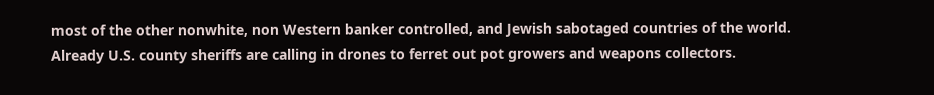most of the other nonwhite, non Western banker controlled, and Jewish sabotaged countries of the world. Already U.S. county sheriffs are calling in drones to ferret out pot growers and weapons collectors.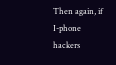Then again, if I-phone hackers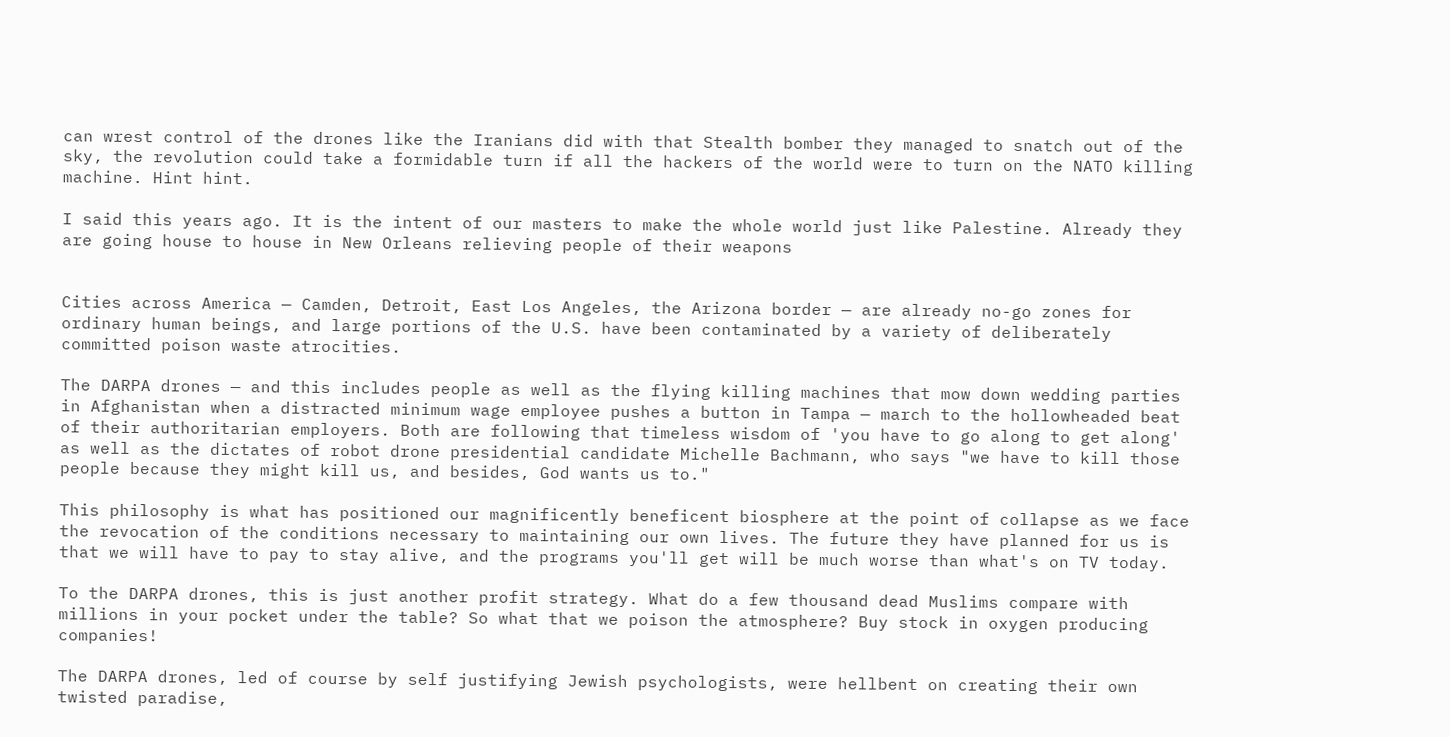can wrest control of the drones like the Iranians did with that Stealth bomber they managed to snatch out of the sky, the revolution could take a formidable turn if all the hackers of the world were to turn on the NATO killing machine. Hint hint.

I said this years ago. It is the intent of our masters to make the whole world just like Palestine. Already they are going house to house in New Orleans relieving people of their weapons


Cities across America — Camden, Detroit, East Los Angeles, the Arizona border — are already no-go zones for ordinary human beings, and large portions of the U.S. have been contaminated by a variety of deliberately committed poison waste atrocities.

The DARPA drones — and this includes people as well as the flying killing machines that mow down wedding parties in Afghanistan when a distracted minimum wage employee pushes a button in Tampa — march to the hollowheaded beat of their authoritarian employers. Both are following that timeless wisdom of 'you have to go along to get along' as well as the dictates of robot drone presidential candidate Michelle Bachmann, who says "we have to kill those people because they might kill us, and besides, God wants us to."

This philosophy is what has positioned our magnificently beneficent biosphere at the point of collapse as we face the revocation of the conditions necessary to maintaining our own lives. The future they have planned for us is that we will have to pay to stay alive, and the programs you'll get will be much worse than what's on TV today.

To the DARPA drones, this is just another profit strategy. What do a few thousand dead Muslims compare with millions in your pocket under the table? So what that we poison the atmosphere? Buy stock in oxygen producing companies!

The DARPA drones, led of course by self justifying Jewish psychologists, were hellbent on creating their own twisted paradise,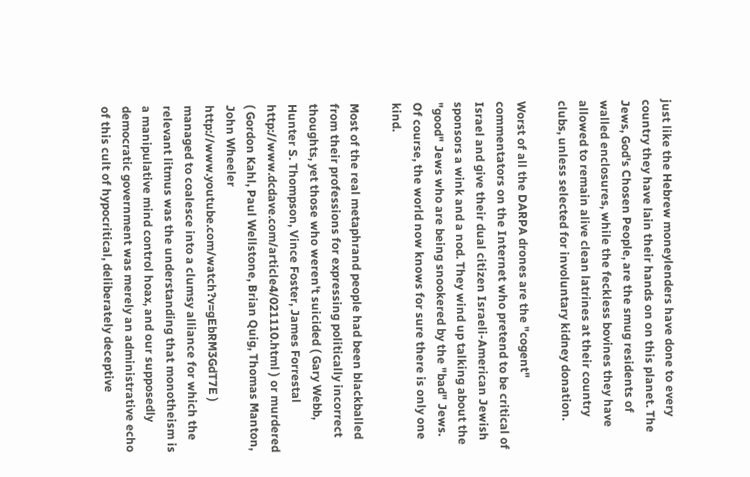just like the Hebrew moneylenders have done to every country they have lain their hands on on this planet. The Jews, God's Chosen People, are the smug residents of walled enclosures, while the feckless bovines they have allowed to remain alive clean latrines at their country clubs, unless selected for involuntary kidney donation.

Worst of all the DARPA drones are the "cogent" commentators on the Internet who pretend to be critical of Israel and give their dual citizen Israeli-American Jewish sponsors a wink and a nod. They wind up talking about the "good" Jews who are being snookered by the "bad" Jews. Of course, the world now knows for sure there is only one kind.

Most of the real metaphrand people had been blackballed from their professions for expressing politically incorrect thoughts, yet those who weren't suicided ( Gary Webb, Hunter S. Thompson, Vince Foster, James Forrestal http://www.dcdave.com/article4/021110.html ) or murdered ( Gordon Kahl, Paul Wellstone, Brian Quig, Thomas Manton, John Wheeler http://www.youtube.com/watch?v=gEbRM3GdT7E ) managed to coalesce into a clumsy alliance for which the relevant litmus was the understanding that monotheism is a manipulative mind control hoax, and our supposedly democratic government was merely an administrative echo of this cult of hypocritical, deliberately deceptive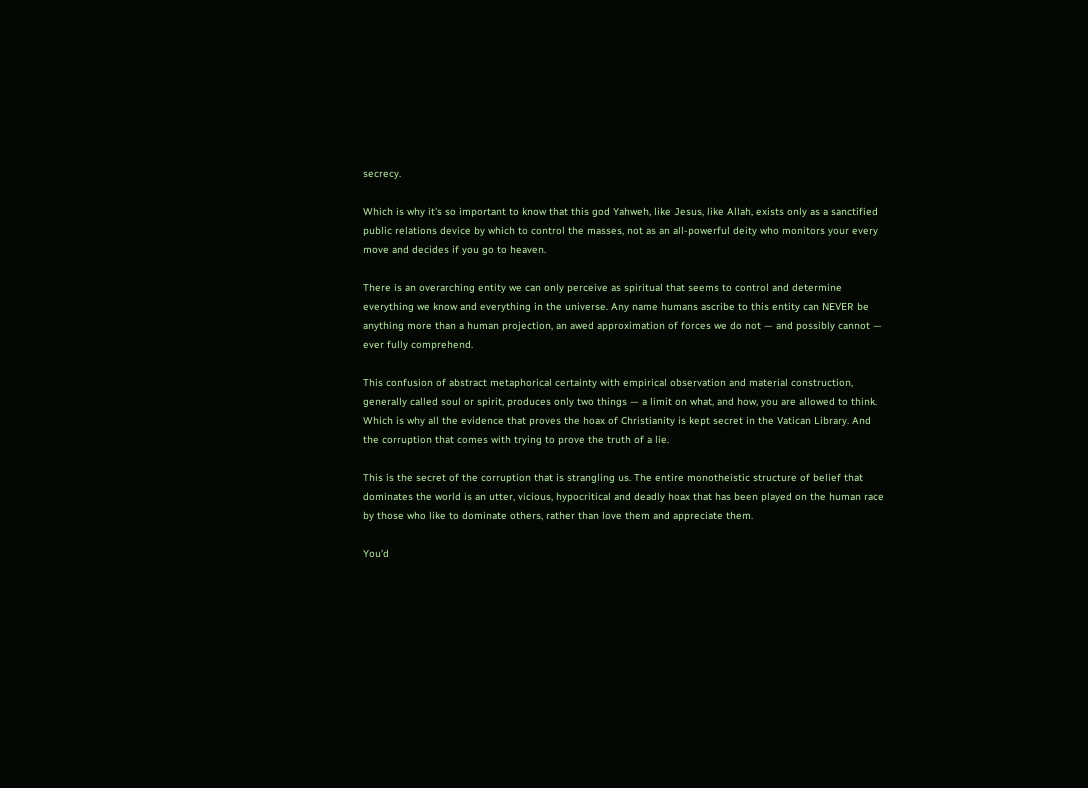secrecy.

Which is why it's so important to know that this god Yahweh, like Jesus, like Allah, exists only as a sanctified public relations device by which to control the masses, not as an all-powerful deity who monitors your every move and decides if you go to heaven.

There is an overarching entity we can only perceive as spiritual that seems to control and determine everything we know and everything in the universe. Any name humans ascribe to this entity can NEVER be anything more than a human projection, an awed approximation of forces we do not — and possibly cannot — ever fully comprehend.

This confusion of abstract metaphorical certainty with empirical observation and material construction, generally called soul or spirit, produces only two things — a limit on what, and how, you are allowed to think. Which is why all the evidence that proves the hoax of Christianity is kept secret in the Vatican Library. And the corruption that comes with trying to prove the truth of a lie.

This is the secret of the corruption that is strangling us. The entire monotheistic structure of belief that dominates the world is an utter, vicious, hypocritical and deadly hoax that has been played on the human race by those who like to dominate others, rather than love them and appreciate them.

You'd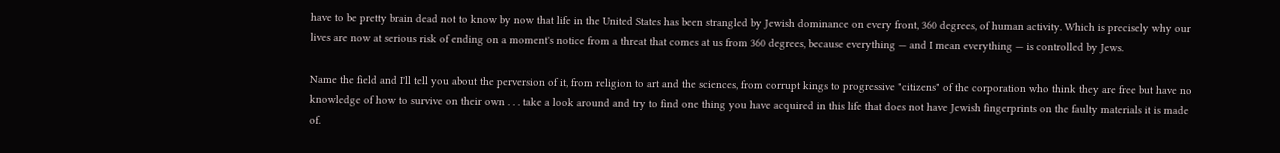have to be pretty brain dead not to know by now that life in the United States has been strangled by Jewish dominance on every front, 360 degrees, of human activity. Which is precisely why our lives are now at serious risk of ending on a moment's notice from a threat that comes at us from 360 degrees, because everything — and I mean everything — is controlled by Jews.

Name the field and I'll tell you about the perversion of it, from religion to art and the sciences, from corrupt kings to progressive "citizens" of the corporation who think they are free but have no knowledge of how to survive on their own . . . take a look around and try to find one thing you have acquired in this life that does not have Jewish fingerprints on the faulty materials it is made of.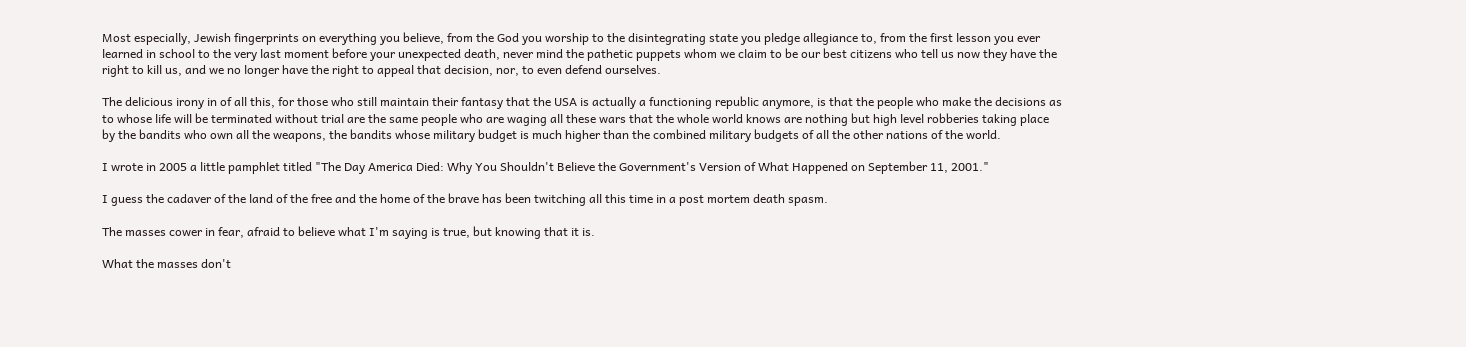Most especially, Jewish fingerprints on everything you believe, from the God you worship to the disintegrating state you pledge allegiance to, from the first lesson you ever learned in school to the very last moment before your unexpected death, never mind the pathetic puppets whom we claim to be our best citizens who tell us now they have the right to kill us, and we no longer have the right to appeal that decision, nor, to even defend ourselves.

The delicious irony in of all this, for those who still maintain their fantasy that the USA is actually a functioning republic anymore, is that the people who make the decisions as to whose life will be terminated without trial are the same people who are waging all these wars that the whole world knows are nothing but high level robberies taking place by the bandits who own all the weapons, the bandits whose military budget is much higher than the combined military budgets of all the other nations of the world.

I wrote in 2005 a little pamphlet titled "The Day America Died: Why You Shouldn't Believe the Government's Version of What Happened on September 11, 2001."

I guess the cadaver of the land of the free and the home of the brave has been twitching all this time in a post mortem death spasm.

The masses cower in fear, afraid to believe what I'm saying is true, but knowing that it is.

What the masses don't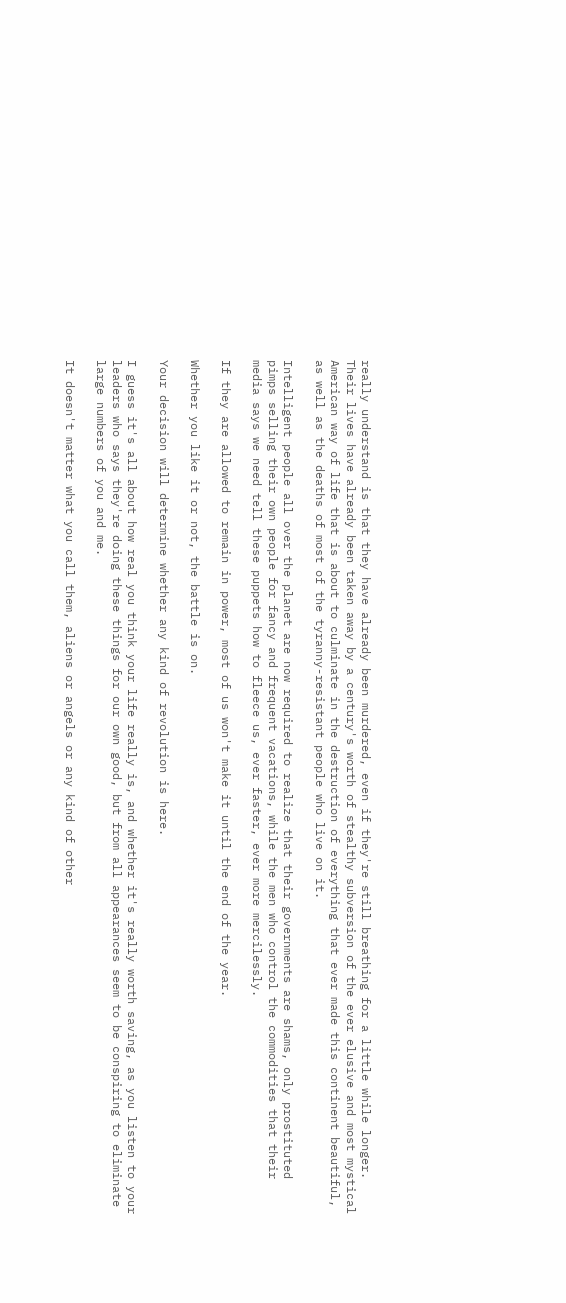really understand is that they have already been murdered, even if they're still breathing for a little while longer. Their lives have already been taken away by a century's worth of stealthy subversion of the ever elusive and most mystical American way of life that is about to culminate in the destruction of everything that ever made this continent beautiful, as well as the deaths of most of the tyranny-resistant people who live on it.

Intelligent people all over the planet are now required to realize that their governments are shams, only prostituted pimps selling their own people for fancy and frequent vacations, while the men who control the commodities that their media says we need tell these puppets how to fleece us, ever faster, ever more mercilessly.

If they are allowed to remain in power, most of us won't make it until the end of the year.

Whether you like it or not, the battle is on.

Your decision will determine whether any kind of revolution is here.

I guess it's all about how real you think your life really is, and whether it's really worth saving, as you listen to your leaders who says they're doing these things for our own good, but from all appearances seem to be conspiring to eliminate large numbers of you and me.

It doesn't matter what you call them, aliens or angels or any kind of other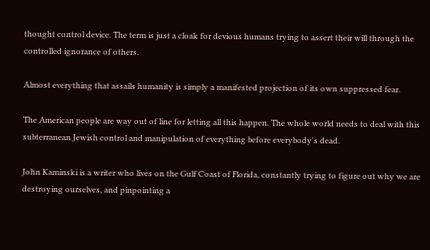thought control device. The term is just a cloak for devious humans trying to assert their will through the controlled ignorance of others.

Almost everything that assails humanity is simply a manifested projection of its own suppressed fear.

The American people are way out of line for letting all this happen. The whole world needs to deal with this subterranean Jewish control and manipulation of everything before everybody's dead.

John Kaminski is a writer who lives on the Gulf Coast of Florida, constantly trying to figure out why we are destroying ourselves, and pinpointing a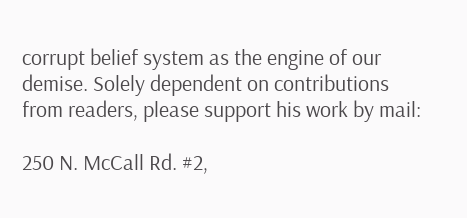corrupt belief system as the engine of our demise. Solely dependent on contributions from readers, please support his work by mail:

250 N. McCall Rd. #2,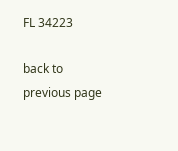FL 34223

back to previous page